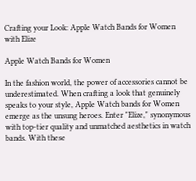Crafting your Look: Apple Watch Bands for Women with Elize

Apple Watch Bands for Women

In the fashion world, the power of accessories cannot be underestimated. When crafting a look that genuinely speaks to your style, Apple Watch bands for Women emerge as the unsung heroes. Enter "Elize," synonymous with top-tier quality and unmatched aesthetics in watch bands. With these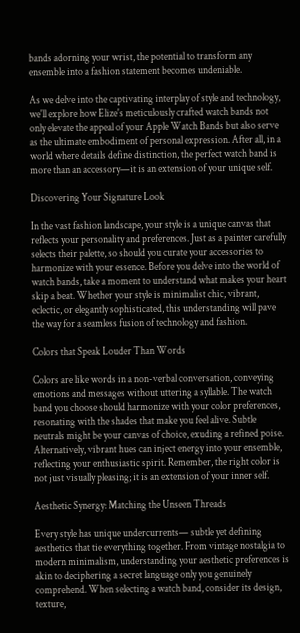bands adorning your wrist, the potential to transform any ensemble into a fashion statement becomes undeniable.

As we delve into the captivating interplay of style and technology, we'll explore how Elize's meticulously crafted watch bands not only elevate the appeal of your Apple Watch Bands but also serve as the ultimate embodiment of personal expression. After all, in a world where details define distinction, the perfect watch band is more than an accessory—it is an extension of your unique self.

Discovering Your Signature Look

In the vast fashion landscape, your style is a unique canvas that reflects your personality and preferences. Just as a painter carefully selects their palette, so should you curate your accessories to harmonize with your essence. Before you delve into the world of watch bands, take a moment to understand what makes your heart skip a beat. Whether your style is minimalist chic, vibrant, eclectic, or elegantly sophisticated, this understanding will pave the way for a seamless fusion of technology and fashion.

Colors that Speak Louder Than Words

Colors are like words in a non-verbal conversation, conveying emotions and messages without uttering a syllable. The watch band you choose should harmonize with your color preferences, resonating with the shades that make you feel alive. Subtle neutrals might be your canvas of choice, exuding a refined poise. Alternatively, vibrant hues can inject energy into your ensemble, reflecting your enthusiastic spirit. Remember, the right color is not just visually pleasing; it is an extension of your inner self.

Aesthetic Synergy: Matching the Unseen Threads

Every style has unique undercurrents— subtle yet defining aesthetics that tie everything together. From vintage nostalgia to modern minimalism, understanding your aesthetic preferences is akin to deciphering a secret language only you genuinely comprehend. When selecting a watch band, consider its design, texture,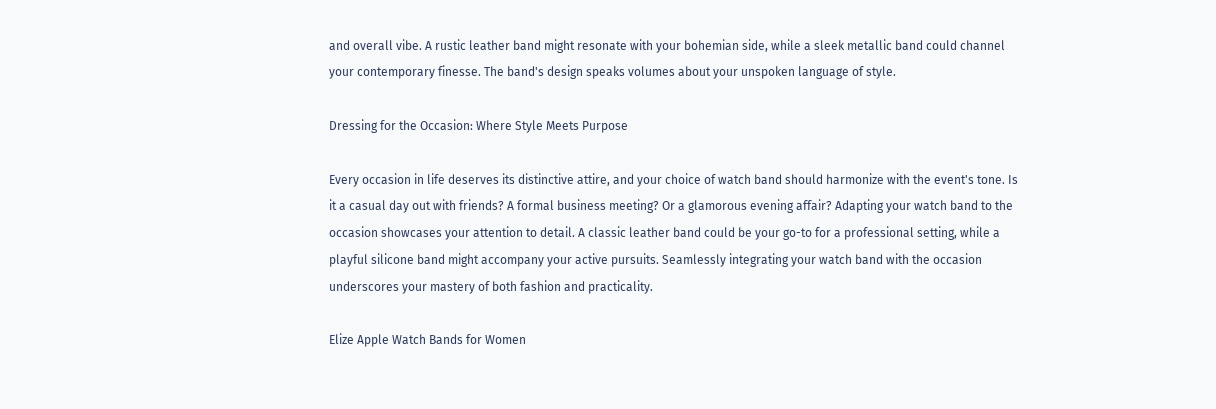and overall vibe. A rustic leather band might resonate with your bohemian side, while a sleek metallic band could channel your contemporary finesse. The band's design speaks volumes about your unspoken language of style.

Dressing for the Occasion: Where Style Meets Purpose

Every occasion in life deserves its distinctive attire, and your choice of watch band should harmonize with the event's tone. Is it a casual day out with friends? A formal business meeting? Or a glamorous evening affair? Adapting your watch band to the occasion showcases your attention to detail. A classic leather band could be your go-to for a professional setting, while a playful silicone band might accompany your active pursuits. Seamlessly integrating your watch band with the occasion underscores your mastery of both fashion and practicality.

Elize Apple Watch Bands for Women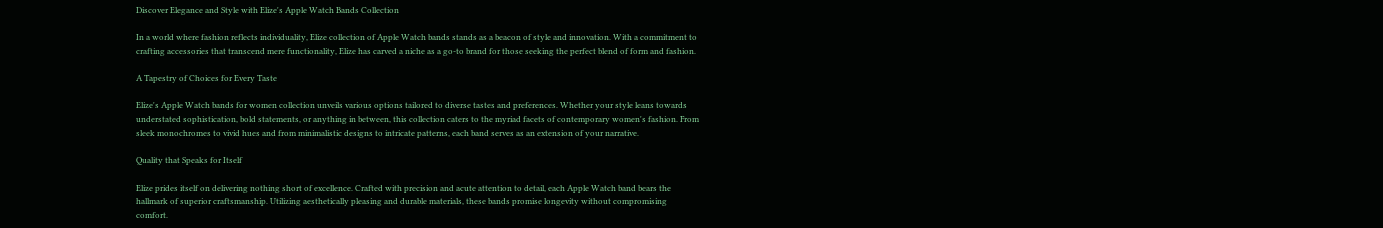Discover Elegance and Style with Elize's Apple Watch Bands Collection

In a world where fashion reflects individuality, Elize collection of Apple Watch bands stands as a beacon of style and innovation. With a commitment to crafting accessories that transcend mere functionality, Elize has carved a niche as a go-to brand for those seeking the perfect blend of form and fashion.

A Tapestry of Choices for Every Taste

Elize's Apple Watch bands for women collection unveils various options tailored to diverse tastes and preferences. Whether your style leans towards understated sophistication, bold statements, or anything in between, this collection caters to the myriad facets of contemporary women's fashion. From sleek monochromes to vivid hues and from minimalistic designs to intricate patterns, each band serves as an extension of your narrative.

Quality that Speaks for Itself

Elize prides itself on delivering nothing short of excellence. Crafted with precision and acute attention to detail, each Apple Watch band bears the hallmark of superior craftsmanship. Utilizing aesthetically pleasing and durable materials, these bands promise longevity without compromising comfort.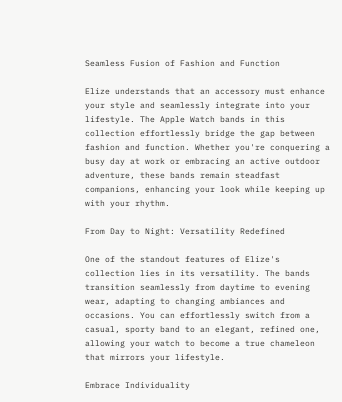Seamless Fusion of Fashion and Function

Elize understands that an accessory must enhance your style and seamlessly integrate into your lifestyle. The Apple Watch bands in this collection effortlessly bridge the gap between fashion and function. Whether you're conquering a busy day at work or embracing an active outdoor adventure, these bands remain steadfast companions, enhancing your look while keeping up with your rhythm.

From Day to Night: Versatility Redefined

One of the standout features of Elize's collection lies in its versatility. The bands transition seamlessly from daytime to evening wear, adapting to changing ambiances and occasions. You can effortlessly switch from a casual, sporty band to an elegant, refined one, allowing your watch to become a true chameleon that mirrors your lifestyle.

Embrace Individuality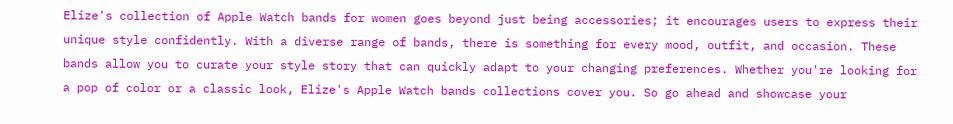Elize's collection of Apple Watch bands for women goes beyond just being accessories; it encourages users to express their unique style confidently. With a diverse range of bands, there is something for every mood, outfit, and occasion. These bands allow you to curate your style story that can quickly adapt to your changing preferences. Whether you're looking for a pop of color or a classic look, Elize's Apple Watch bands collections cover you. So go ahead and showcase your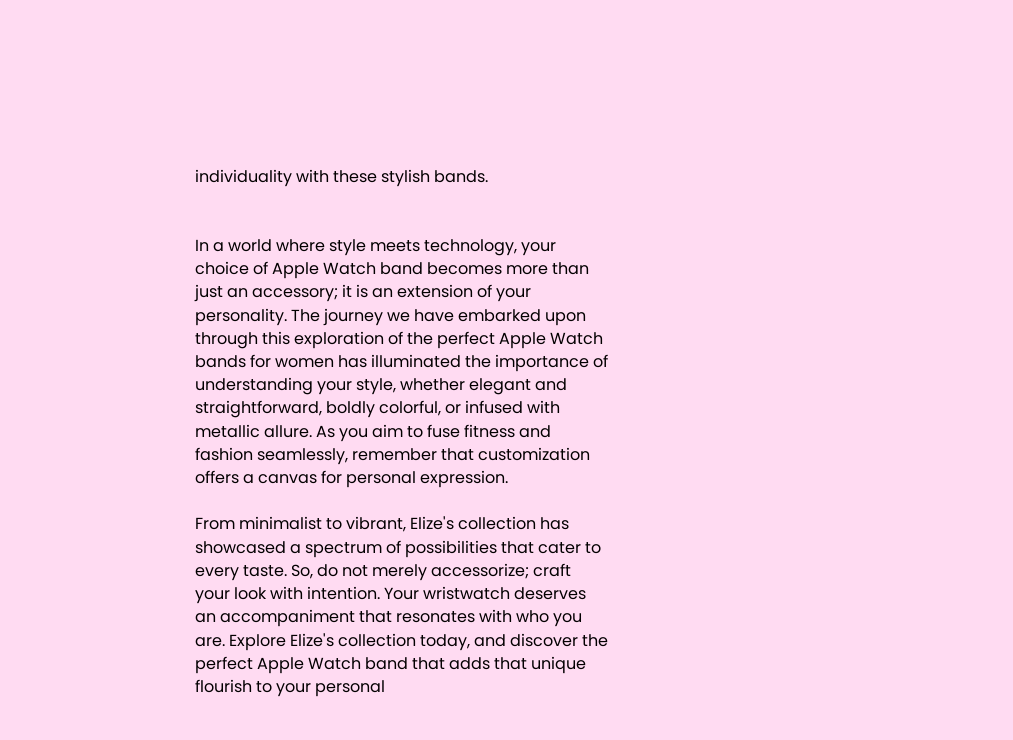individuality with these stylish bands.


In a world where style meets technology, your choice of Apple Watch band becomes more than just an accessory; it is an extension of your personality. The journey we have embarked upon through this exploration of the perfect Apple Watch bands for women has illuminated the importance of understanding your style, whether elegant and straightforward, boldly colorful, or infused with metallic allure. As you aim to fuse fitness and fashion seamlessly, remember that customization offers a canvas for personal expression.

From minimalist to vibrant, Elize's collection has showcased a spectrum of possibilities that cater to every taste. So, do not merely accessorize; craft your look with intention. Your wristwatch deserves an accompaniment that resonates with who you are. Explore Elize's collection today, and discover the perfect Apple Watch band that adds that unique flourish to your personal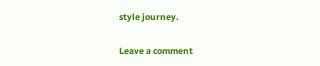style journey.

Leave a comment